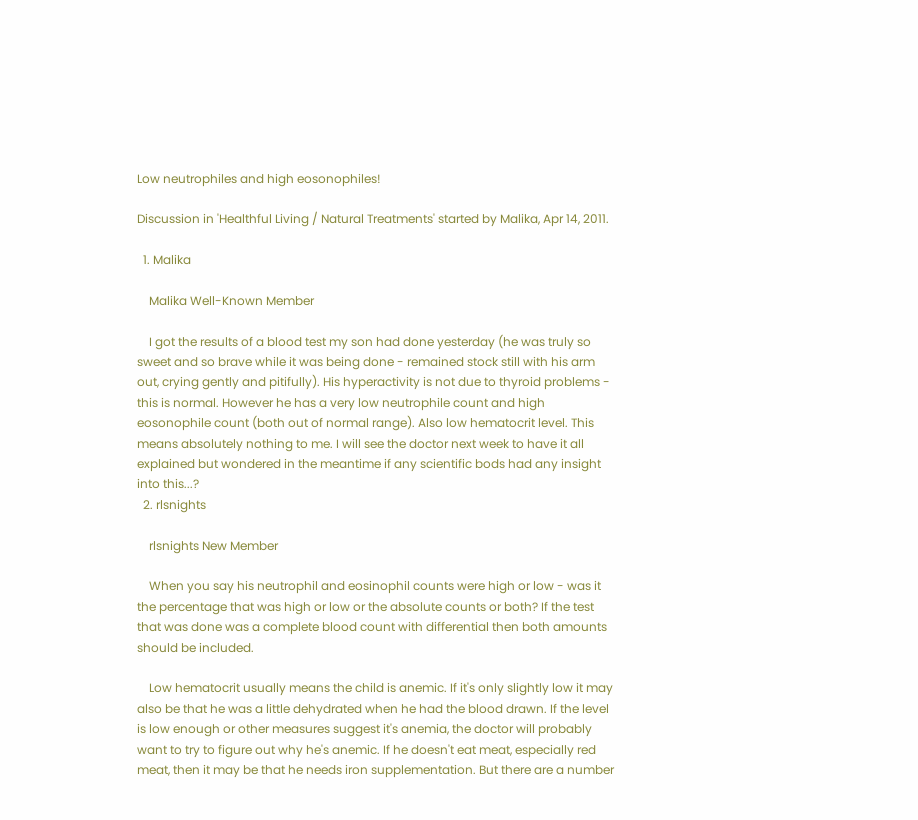Low neutrophiles and high eosonophiles!

Discussion in 'Healthful Living / Natural Treatments' started by Malika, Apr 14, 2011.

  1. Malika

    Malika Well-Known Member

    I got the results of a blood test my son had done yesterday (he was truly so sweet and so brave while it was being done - remained stock still with his arm out, crying gently and pitifully). His hyperactivity is not due to thyroid problems - this is normal. However he has a very low neutrophile count and high eosonophile count (both out of normal range). Also low hematocrit level. This means absolutely nothing to me. I will see the doctor next week to have it all explained but wondered in the meantime if any scientific bods had any insight into this...?
  2. rlsnights

    rlsnights New Member

    When you say his neutrophil and eosinophil counts were high or low - was it the percentage that was high or low or the absolute counts or both? If the test that was done was a complete blood count with differential then both amounts should be included.

    Low hematocrit usually means the child is anemic. If it's only slightly low it may also be that he was a little dehydrated when he had the blood drawn. If the level is low enough or other measures suggest it's anemia, the doctor will probably want to try to figure out why he's anemic. If he doesn't eat meat, especially red meat, then it may be that he needs iron supplementation. But there are a number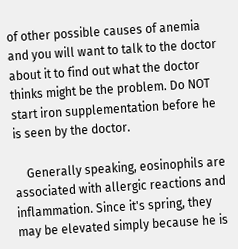of other possible causes of anemia and you will want to talk to the doctor about it to find out what the doctor thinks might be the problem. Do NOT start iron supplementation before he is seen by the doctor.

    Generally speaking, eosinophils are associated with allergic reactions and inflammation. Since it's spring, they may be elevated simply because he is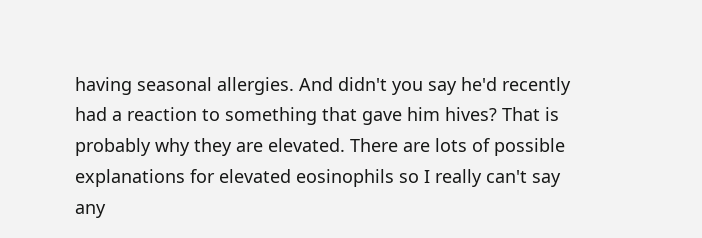having seasonal allergies. And didn't you say he'd recently had a reaction to something that gave him hives? That is probably why they are elevated. There are lots of possible explanations for elevated eosinophils so I really can't say any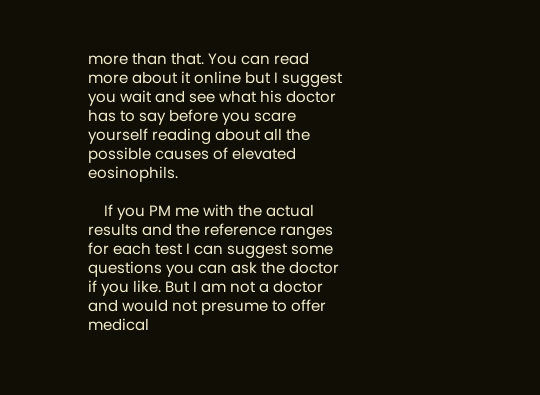more than that. You can read more about it online but I suggest you wait and see what his doctor has to say before you scare yourself reading about all the possible causes of elevated eosinophils.

    If you PM me with the actual results and the reference ranges for each test I can suggest some questions you can ask the doctor if you like. But I am not a doctor and would not presume to offer medical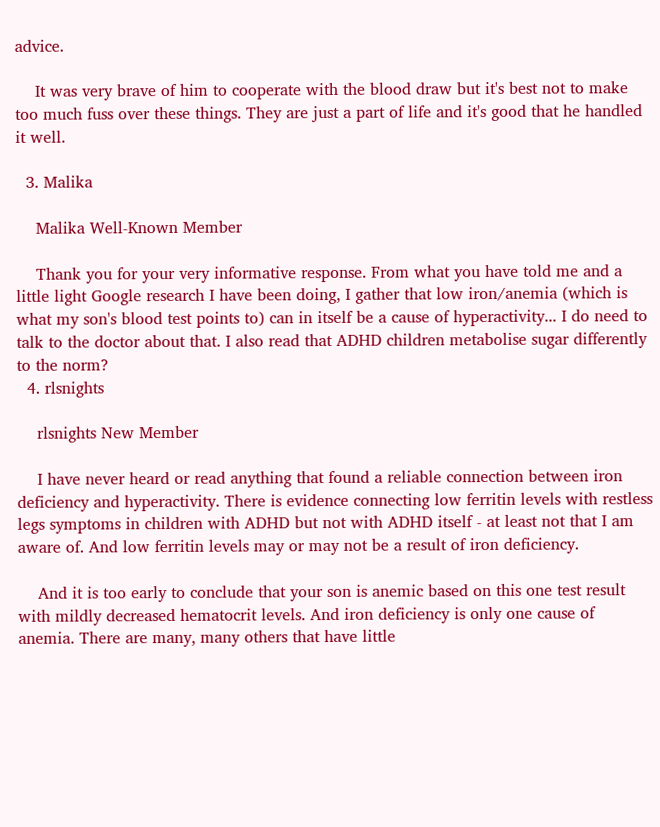advice.

    It was very brave of him to cooperate with the blood draw but it's best not to make too much fuss over these things. They are just a part of life and it's good that he handled it well.

  3. Malika

    Malika Well-Known Member

    Thank you for your very informative response. From what you have told me and a little light Google research I have been doing, I gather that low iron/anemia (which is what my son's blood test points to) can in itself be a cause of hyperactivity... I do need to talk to the doctor about that. I also read that ADHD children metabolise sugar differently to the norm?
  4. rlsnights

    rlsnights New Member

    I have never heard or read anything that found a reliable connection between iron deficiency and hyperactivity. There is evidence connecting low ferritin levels with restless legs symptoms in children with ADHD but not with ADHD itself - at least not that I am aware of. And low ferritin levels may or may not be a result of iron deficiency.

    And it is too early to conclude that your son is anemic based on this one test result with mildly decreased hematocrit levels. And iron deficiency is only one cause of anemia. There are many, many others that have little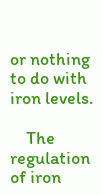or nothing to do with iron levels.

    The regulation of iron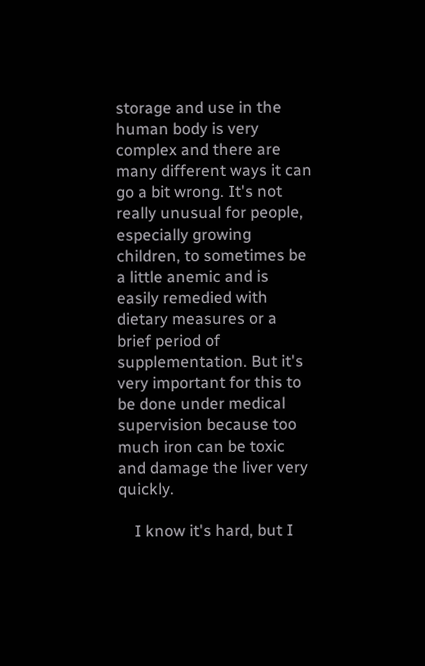storage and use in the human body is very complex and there are many different ways it can go a bit wrong. It's not really unusual for people, especially growing children, to sometimes be a little anemic and is easily remedied with dietary measures or a brief period of supplementation. But it's very important for this to be done under medical supervision because too much iron can be toxic and damage the liver very quickly.

    I know it's hard, but I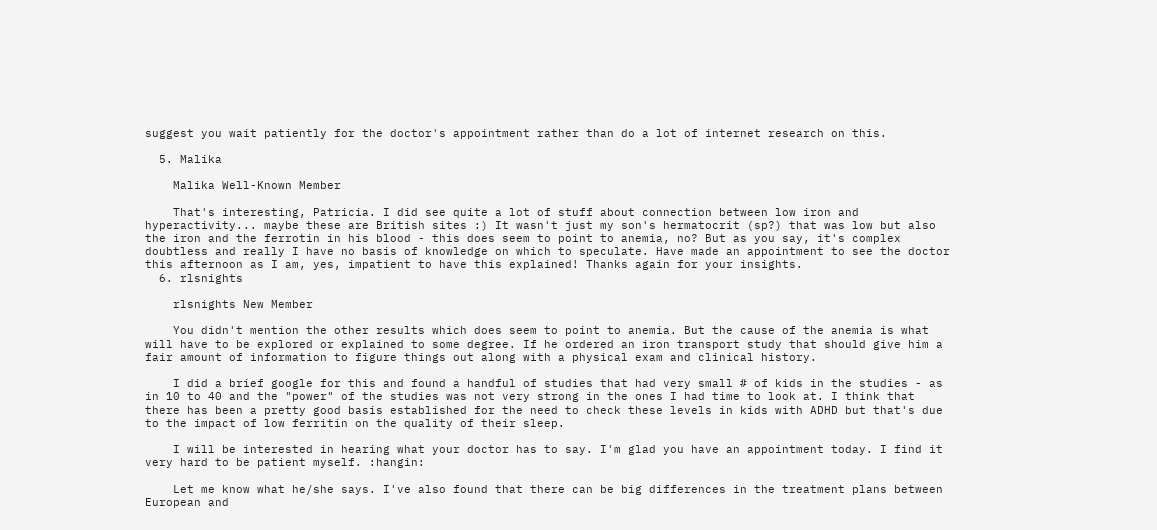suggest you wait patiently for the doctor's appointment rather than do a lot of internet research on this.

  5. Malika

    Malika Well-Known Member

    That's interesting, Patricia. I did see quite a lot of stuff about connection between low iron and hyperactivity... maybe these are British sites :) It wasn't just my son's hermatocrit (sp?) that was low but also the iron and the ferrotin in his blood - this does seem to point to anemia, no? But as you say, it's complex doubtless and really I have no basis of knowledge on which to speculate. Have made an appointment to see the doctor this afternoon as I am, yes, impatient to have this explained! Thanks again for your insights.
  6. rlsnights

    rlsnights New Member

    You didn't mention the other results which does seem to point to anemia. But the cause of the anemia is what will have to be explored or explained to some degree. If he ordered an iron transport study that should give him a fair amount of information to figure things out along with a physical exam and clinical history.

    I did a brief google for this and found a handful of studies that had very small # of kids in the studies - as in 10 to 40 and the "power" of the studies was not very strong in the ones I had time to look at. I think that there has been a pretty good basis established for the need to check these levels in kids with ADHD but that's due to the impact of low ferritin on the quality of their sleep.

    I will be interested in hearing what your doctor has to say. I'm glad you have an appointment today. I find it very hard to be patient myself. :hangin:

    Let me know what he/she says. I've also found that there can be big differences in the treatment plans between European and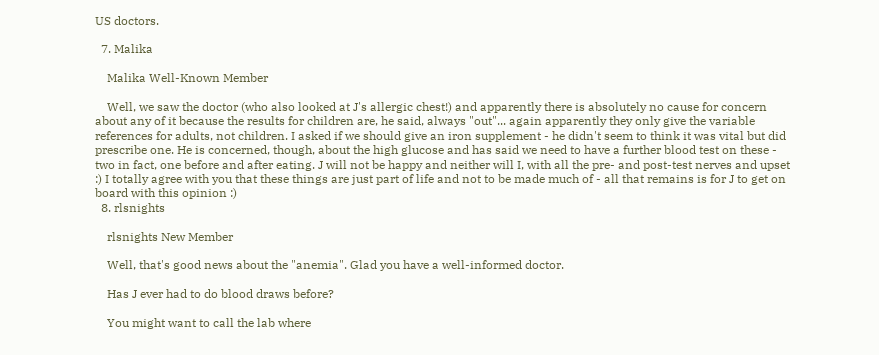US doctors.

  7. Malika

    Malika Well-Known Member

    Well, we saw the doctor (who also looked at J's allergic chest!) and apparently there is absolutely no cause for concern about any of it because the results for children are, he said, always "out"... again apparently they only give the variable references for adults, not children. I asked if we should give an iron supplement - he didn't seem to think it was vital but did prescribe one. He is concerned, though, about the high glucose and has said we need to have a further blood test on these - two in fact, one before and after eating. J will not be happy and neither will I, with all the pre- and post-test nerves and upset :) I totally agree with you that these things are just part of life and not to be made much of - all that remains is for J to get on board with this opinion :)
  8. rlsnights

    rlsnights New Member

    Well, that's good news about the "anemia". Glad you have a well-informed doctor.

    Has J ever had to do blood draws before?

    You might want to call the lab where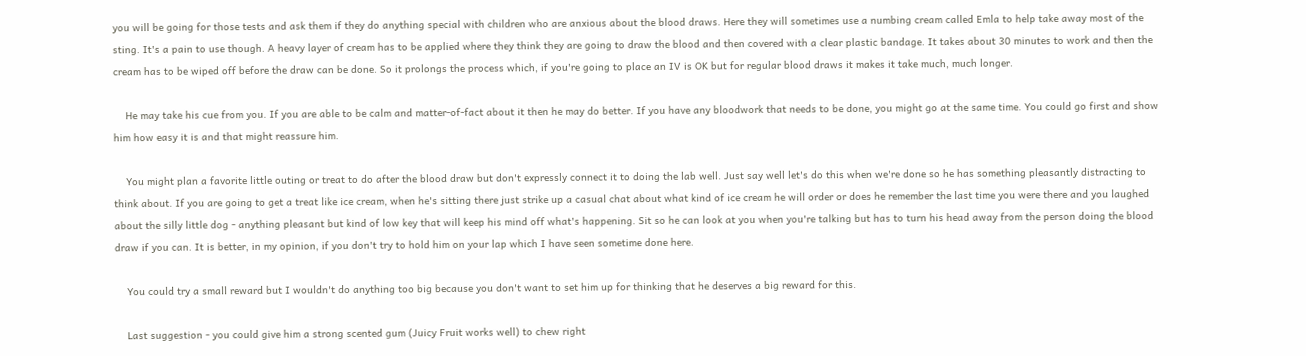you will be going for those tests and ask them if they do anything special with children who are anxious about the blood draws. Here they will sometimes use a numbing cream called Emla to help take away most of the sting. It's a pain to use though. A heavy layer of cream has to be applied where they think they are going to draw the blood and then covered with a clear plastic bandage. It takes about 30 minutes to work and then the cream has to be wiped off before the draw can be done. So it prolongs the process which, if you're going to place an IV is OK but for regular blood draws it makes it take much, much longer.

    He may take his cue from you. If you are able to be calm and matter-of-fact about it then he may do better. If you have any bloodwork that needs to be done, you might go at the same time. You could go first and show him how easy it is and that might reassure him.

    You might plan a favorite little outing or treat to do after the blood draw but don't expressly connect it to doing the lab well. Just say well let's do this when we're done so he has something pleasantly distracting to think about. If you are going to get a treat like ice cream, when he's sitting there just strike up a casual chat about what kind of ice cream he will order or does he remember the last time you were there and you laughed about the silly little dog - anything pleasant but kind of low key that will keep his mind off what's happening. Sit so he can look at you when you're talking but has to turn his head away from the person doing the blood draw if you can. It is better, in my opinion, if you don't try to hold him on your lap which I have seen sometime done here.

    You could try a small reward but I wouldn't do anything too big because you don't want to set him up for thinking that he deserves a big reward for this.

    Last suggestion - you could give him a strong scented gum (Juicy Fruit works well) to chew right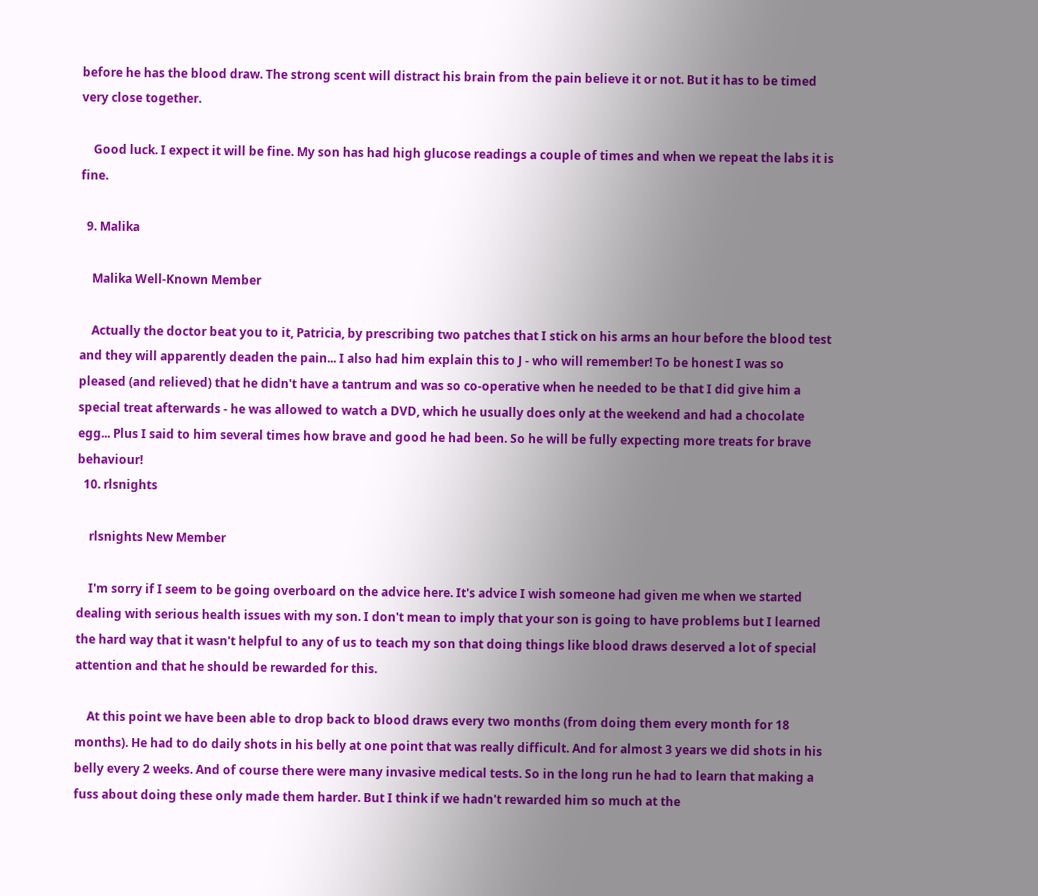before he has the blood draw. The strong scent will distract his brain from the pain believe it or not. But it has to be timed very close together.

    Good luck. I expect it will be fine. My son has had high glucose readings a couple of times and when we repeat the labs it is fine.

  9. Malika

    Malika Well-Known Member

    Actually the doctor beat you to it, Patricia, by prescribing two patches that I stick on his arms an hour before the blood test and they will apparently deaden the pain... I also had him explain this to J - who will remember! To be honest I was so pleased (and relieved) that he didn't have a tantrum and was so co-operative when he needed to be that I did give him a special treat afterwards - he was allowed to watch a DVD, which he usually does only at the weekend and had a chocolate egg... Plus I said to him several times how brave and good he had been. So he will be fully expecting more treats for brave behaviour!
  10. rlsnights

    rlsnights New Member

    I'm sorry if I seem to be going overboard on the advice here. It's advice I wish someone had given me when we started dealing with serious health issues with my son. I don't mean to imply that your son is going to have problems but I learned the hard way that it wasn't helpful to any of us to teach my son that doing things like blood draws deserved a lot of special attention and that he should be rewarded for this.

    At this point we have been able to drop back to blood draws every two months (from doing them every month for 18 months). He had to do daily shots in his belly at one point that was really difficult. And for almost 3 years we did shots in his belly every 2 weeks. And of course there were many invasive medical tests. So in the long run he had to learn that making a fuss about doing these only made them harder. But I think if we hadn't rewarded him so much at the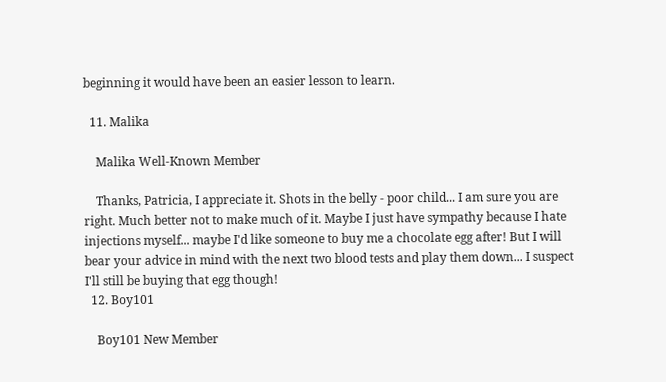beginning it would have been an easier lesson to learn.

  11. Malika

    Malika Well-Known Member

    Thanks, Patricia, I appreciate it. Shots in the belly - poor child... I am sure you are right. Much better not to make much of it. Maybe I just have sympathy because I hate injections myself... maybe I'd like someone to buy me a chocolate egg after! But I will bear your advice in mind with the next two blood tests and play them down... I suspect I'll still be buying that egg though!
  12. Boy101

    Boy101 New Member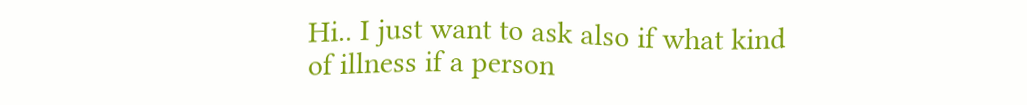Hi.. I just want to ask also if what kind of illness if a person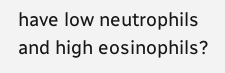have low neutrophils and high eosinophils?